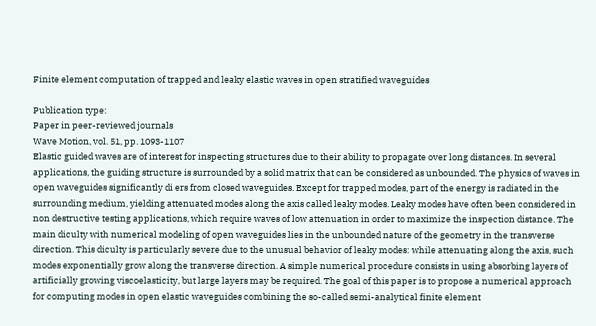Finite element computation of trapped and leaky elastic waves in open stratified waveguides

Publication type:
Paper in peer-reviewed journals
Wave Motion, vol. 51, pp. 1093-1107
Elastic guided waves are of interest for inspecting structures due to their ability to propagate over long distances. In several applications, the guiding structure is surrounded by a solid matrix that can be considered as unbounded. The physics of waves in open waveguides significantly di ers from closed waveguides. Except for trapped modes, part of the energy is radiated in the surrounding medium, yielding attenuated modes along the axis called leaky modes. Leaky modes have often been considered in non destructive testing applications, which require waves of low attenuation in order to maximize the inspection distance. The main diculty with numerical modeling of open waveguides lies in the unbounded nature of the geometry in the transverse direction. This diculty is particularly severe due to the unusual behavior of leaky modes: while attenuating along the axis, such modes exponentially grow along the transverse direction. A simple numerical procedure consists in using absorbing layers of artificially growing viscoelasticity, but large layers may be required. The goal of this paper is to propose a numerical approach for computing modes in open elastic waveguides combining the so-called semi-analytical finite element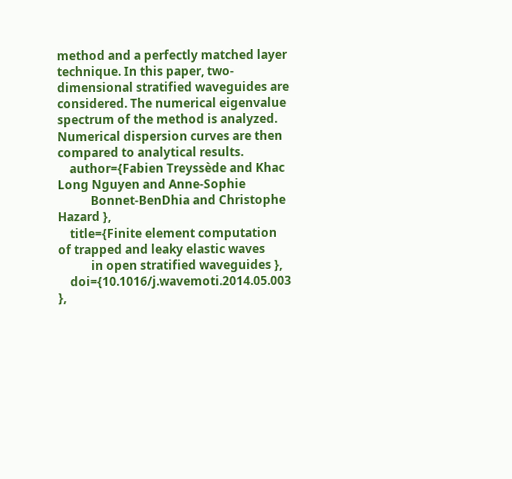method and a perfectly matched layer technique. In this paper, two-dimensional stratified waveguides are considered. The numerical eigenvalue spectrum of the method is analyzed. Numerical dispersion curves are then compared to analytical results.
    author={Fabien Treyssède and Khac Long Nguyen and Anne-Sophie
           Bonnet-BenDhia and Christophe Hazard },
    title={Finite element computation of trapped and leaky elastic waves
           in open stratified waveguides },
    doi={10.1016/j.wavemoti.2014.05.003 },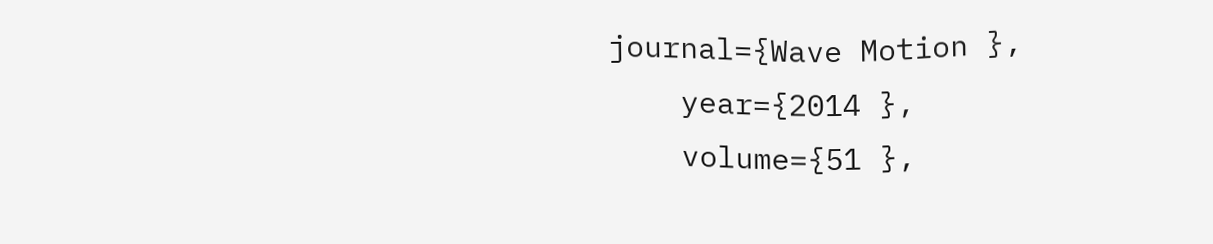journal={Wave Motion },
    year={2014 },
    volume={51 },